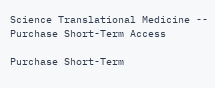Science Translational Medicine -- Purchase Short-Term Access

Purchase Short-Term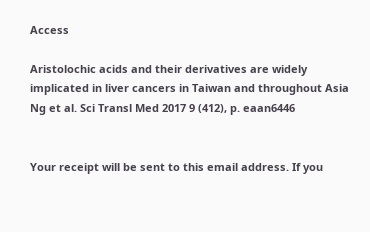Access

Aristolochic acids and their derivatives are widely implicated in liver cancers in Taiwan and throughout Asia
Ng et al. Sci Transl Med 2017 9 (412), p. eaan6446


Your receipt will be sent to this email address. If you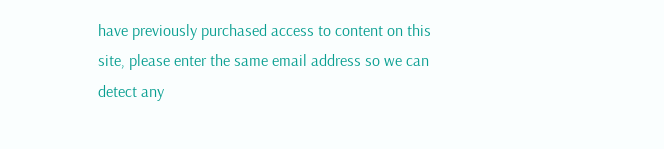have previously purchased access to content on this site, please enter the same email address so we can detect any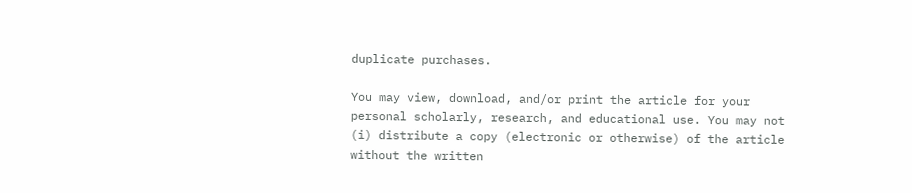duplicate purchases.

You may view, download, and/or print the article for your personal scholarly, research, and educational use. You may not (i) distribute a copy (electronic or otherwise) of the article without the written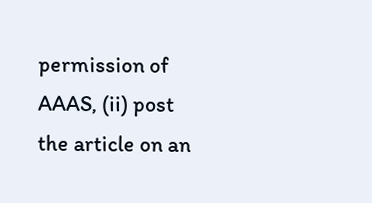permission of AAAS, (ii) post the article on an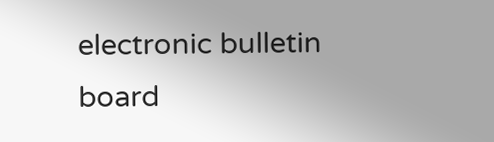electronic bulletin board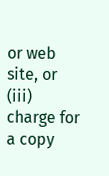or web site, or (iii) charge for a copy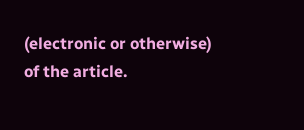(electronic or otherwise) of the article.